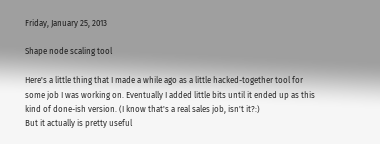Friday, January 25, 2013

Shape node scaling tool

Here's a little thing that I made a while ago as a little hacked-together tool for some job I was working on. Eventually I added little bits until it ended up as this kind of done-ish version. (I know that's a real sales job, isn't it?:)
But it actually is pretty useful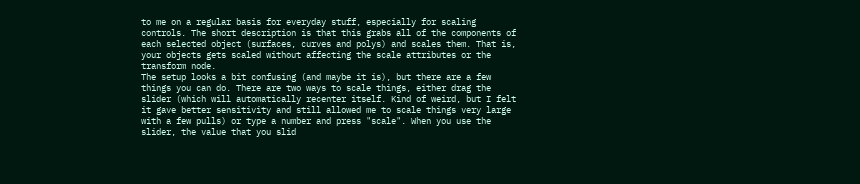to me on a regular basis for everyday stuff, especially for scaling controls. The short description is that this grabs all of the components of each selected object (surfaces, curves and polys) and scales them. That is, your objects gets scaled without affecting the scale attributes or the transform node.
The setup looks a bit confusing (and maybe it is), but there are a few things you can do. There are two ways to scale things, either drag the slider (which will automatically recenter itself. Kind of weird, but I felt it gave better sensitivity and still allowed me to scale things very large with a few pulls) or type a number and press "scale". When you use the slider, the value that you slid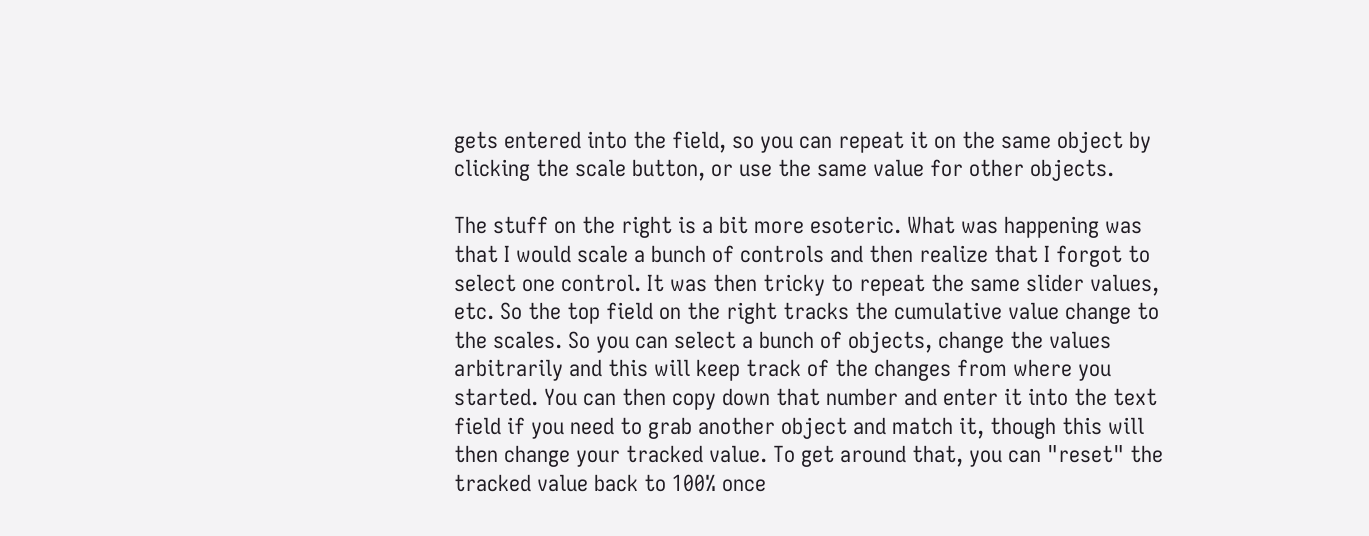gets entered into the field, so you can repeat it on the same object by clicking the scale button, or use the same value for other objects.

The stuff on the right is a bit more esoteric. What was happening was that I would scale a bunch of controls and then realize that I forgot to select one control. It was then tricky to repeat the same slider values, etc. So the top field on the right tracks the cumulative value change to the scales. So you can select a bunch of objects, change the values arbitrarily and this will keep track of the changes from where you started. You can then copy down that number and enter it into the text field if you need to grab another object and match it, though this will then change your tracked value. To get around that, you can "reset" the tracked value back to 100% once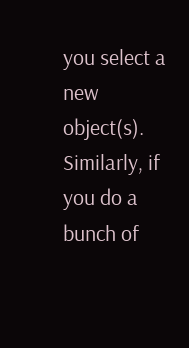you select a new object(s). Similarly, if you do a bunch of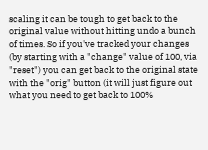scaling it can be tough to get back to the original value without hitting undo a bunch of times. So if you've tracked your changes (by starting with a "change" value of 100, via "reset") you can get back to the original state with the "orig" button (it will just figure out what you need to get back to 100%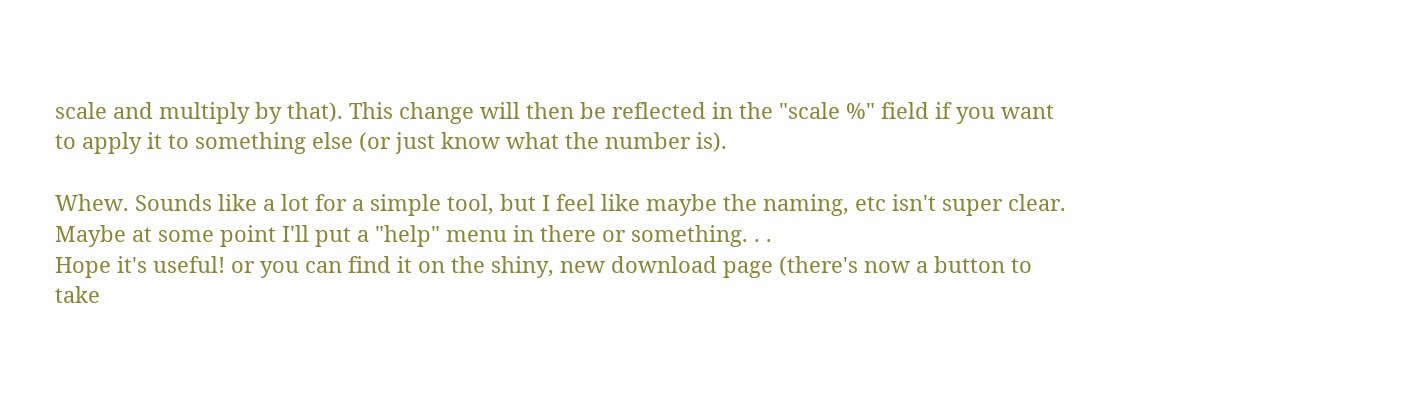scale and multiply by that). This change will then be reflected in the "scale %" field if you want to apply it to something else (or just know what the number is).

Whew. Sounds like a lot for a simple tool, but I feel like maybe the naming, etc isn't super clear. Maybe at some point I'll put a "help" menu in there or something. . .
Hope it's useful! or you can find it on the shiny, new download page (there's now a button to take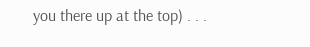you there up at the top) . . .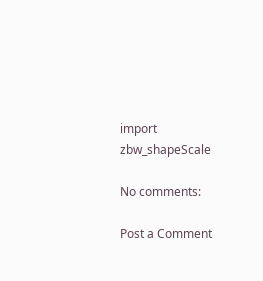import zbw_shapeScale

No comments:

Post a Comment